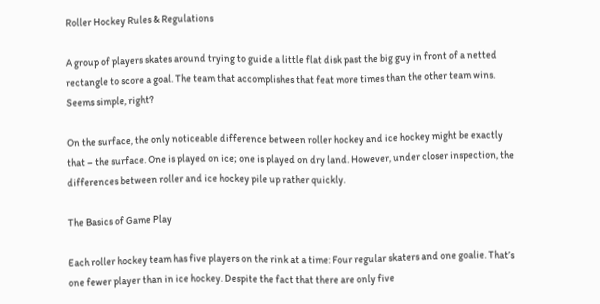Roller Hockey Rules & Regulations

A group of players skates around trying to guide a little flat disk past the big guy in front of a netted rectangle to score a goal. The team that accomplishes that feat more times than the other team wins. Seems simple, right?

On the surface, the only noticeable difference between roller hockey and ice hockey might be exactly that – the surface. One is played on ice; one is played on dry land. However, under closer inspection, the differences between roller and ice hockey pile up rather quickly.

The Basics of Game Play

Each roller hockey team has five players on the rink at a time: Four regular skaters and one goalie. That’s one fewer player than in ice hockey. Despite the fact that there are only five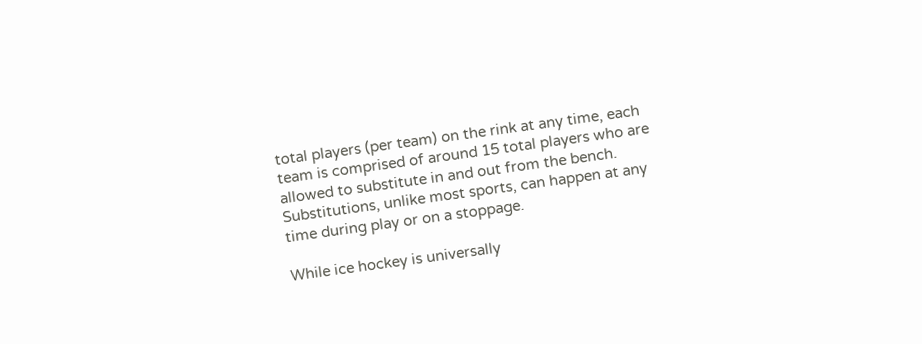total players (per team) on the rink at any time, each team is comprised of around 15 total players who are allowed to substitute in and out from the bench. Substitutions, unlike most sports, can happen at any time during play or on a stoppage.

While ice hockey is universally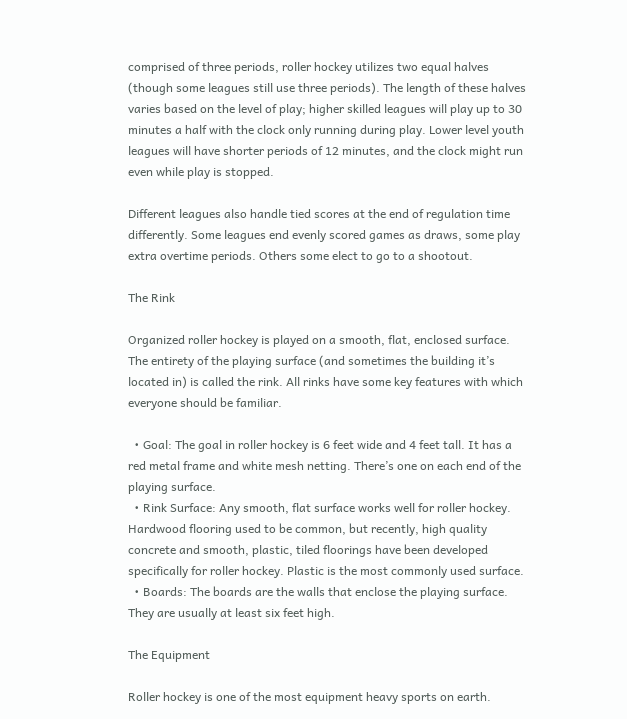comprised of three periods, roller hockey utilizes two equal halves (though some leagues still use three periods). The length of these halves varies based on the level of play; higher skilled leagues will play up to 30 minutes a half with the clock only running during play. Lower level youth leagues will have shorter periods of 12 minutes, and the clock might run even while play is stopped.

Different leagues also handle tied scores at the end of regulation time differently. Some leagues end evenly scored games as draws, some play extra overtime periods. Others some elect to go to a shootout.

The Rink

Organized roller hockey is played on a smooth, flat, enclosed surface. The entirety of the playing surface (and sometimes the building it’s located in) is called the rink. All rinks have some key features with which everyone should be familiar.

  • Goal: The goal in roller hockey is 6 feet wide and 4 feet tall. It has a red metal frame and white mesh netting. There’s one on each end of the playing surface.
  • Rink Surface: Any smooth, flat surface works well for roller hockey. Hardwood flooring used to be common, but recently, high quality concrete and smooth, plastic, tiled floorings have been developed specifically for roller hockey. Plastic is the most commonly used surface.
  • Boards: The boards are the walls that enclose the playing surface. They are usually at least six feet high.

The Equipment

Roller hockey is one of the most equipment heavy sports on earth.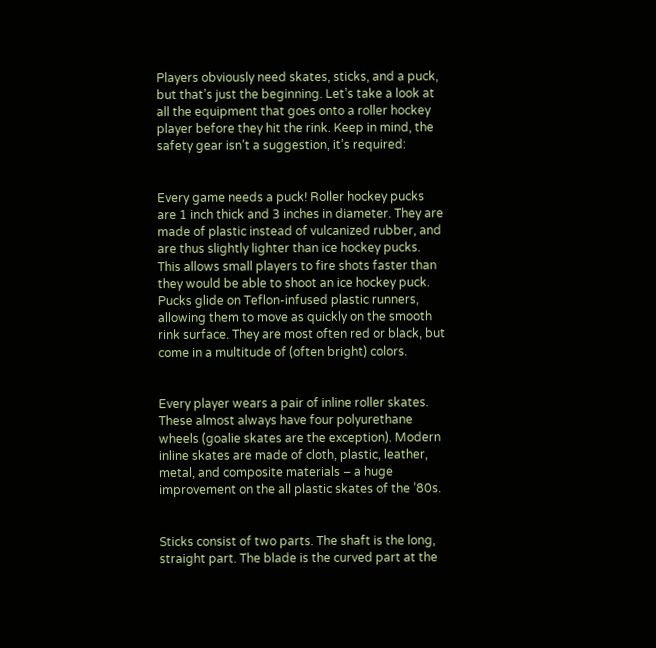Players obviously need skates, sticks, and a puck, but that’s just the beginning. Let’s take a look at all the equipment that goes onto a roller hockey player before they hit the rink. Keep in mind, the safety gear isn’t a suggestion, it’s required:


Every game needs a puck! Roller hockey pucks are 1 inch thick and 3 inches in diameter. They are made of plastic instead of vulcanized rubber, and are thus slightly lighter than ice hockey pucks. This allows small players to fire shots faster than they would be able to shoot an ice hockey puck. Pucks glide on Teflon-infused plastic runners, allowing them to move as quickly on the smooth rink surface. They are most often red or black, but come in a multitude of (often bright) colors.


Every player wears a pair of inline roller skates. These almost always have four polyurethane wheels (goalie skates are the exception). Modern inline skates are made of cloth, plastic, leather, metal, and composite materials – a huge improvement on the all plastic skates of the ’80s.


Sticks consist of two parts. The shaft is the long, straight part. The blade is the curved part at the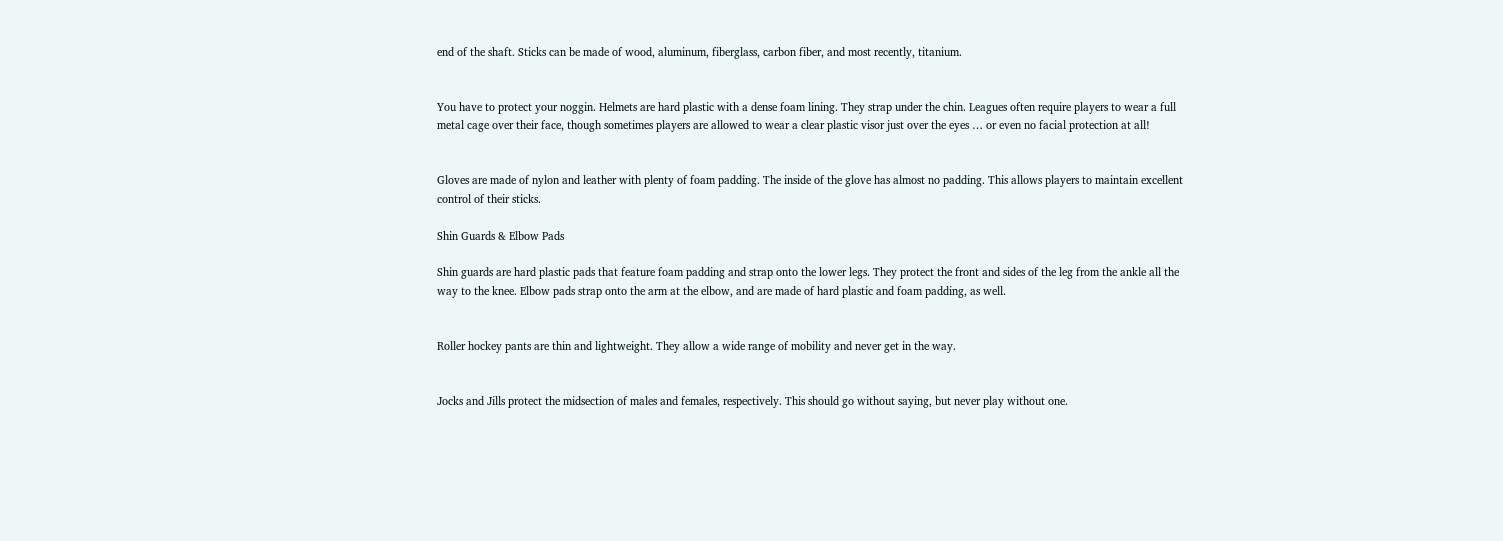end of the shaft. Sticks can be made of wood, aluminum, fiberglass, carbon fiber, and most recently, titanium.


You have to protect your noggin. Helmets are hard plastic with a dense foam lining. They strap under the chin. Leagues often require players to wear a full metal cage over their face, though sometimes players are allowed to wear a clear plastic visor just over the eyes … or even no facial protection at all!


Gloves are made of nylon and leather with plenty of foam padding. The inside of the glove has almost no padding. This allows players to maintain excellent control of their sticks.

Shin Guards & Elbow Pads

Shin guards are hard plastic pads that feature foam padding and strap onto the lower legs. They protect the front and sides of the leg from the ankle all the way to the knee. Elbow pads strap onto the arm at the elbow, and are made of hard plastic and foam padding, as well.


Roller hockey pants are thin and lightweight. They allow a wide range of mobility and never get in the way.


Jocks and Jills protect the midsection of males and females, respectively. This should go without saying, but never play without one.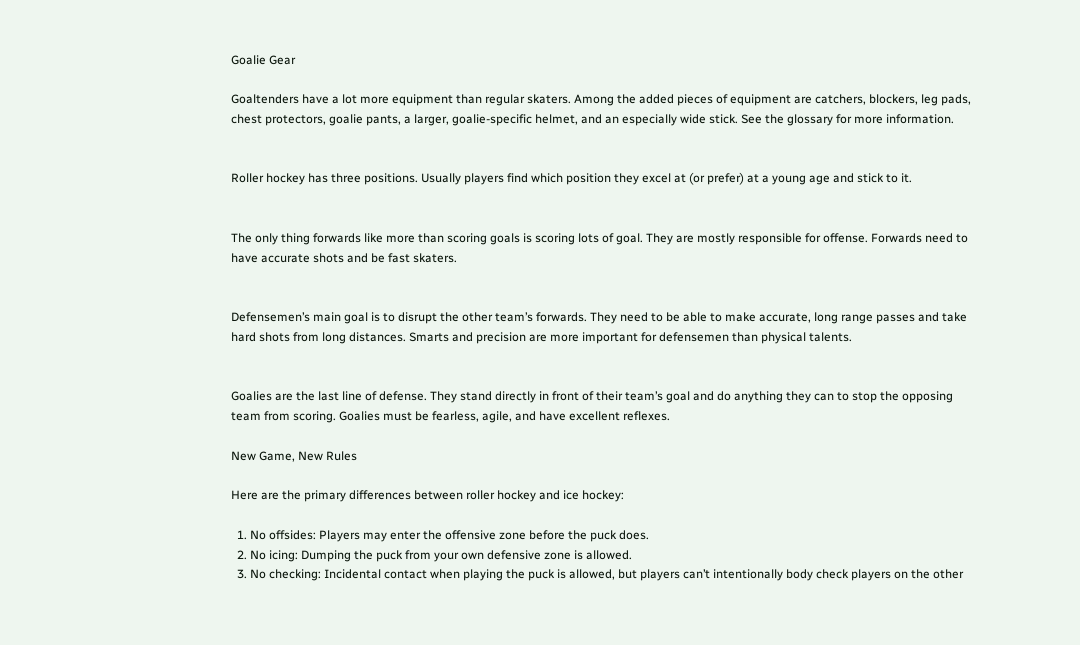Goalie Gear

Goaltenders have a lot more equipment than regular skaters. Among the added pieces of equipment are catchers, blockers, leg pads, chest protectors, goalie pants, a larger, goalie-specific helmet, and an especially wide stick. See the glossary for more information.


Roller hockey has three positions. Usually players find which position they excel at (or prefer) at a young age and stick to it.


The only thing forwards like more than scoring goals is scoring lots of goal. They are mostly responsible for offense. Forwards need to have accurate shots and be fast skaters.


Defensemen’s main goal is to disrupt the other team’s forwards. They need to be able to make accurate, long range passes and take hard shots from long distances. Smarts and precision are more important for defensemen than physical talents.


Goalies are the last line of defense. They stand directly in front of their team’s goal and do anything they can to stop the opposing team from scoring. Goalies must be fearless, agile, and have excellent reflexes.

New Game, New Rules

Here are the primary differences between roller hockey and ice hockey:

  1. No offsides: Players may enter the offensive zone before the puck does.
  2. No icing: Dumping the puck from your own defensive zone is allowed.
  3. No checking: Incidental contact when playing the puck is allowed, but players can’t intentionally body check players on the other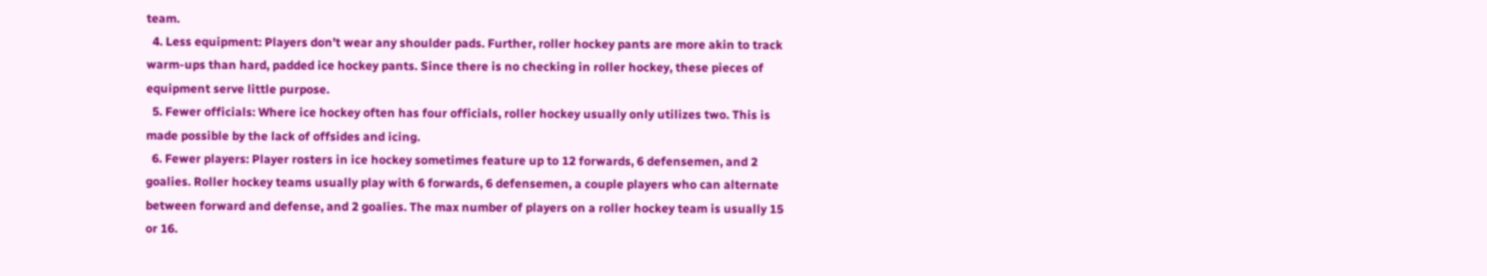team.
  4. Less equipment: Players don’t wear any shoulder pads. Further, roller hockey pants are more akin to track warm-ups than hard, padded ice hockey pants. Since there is no checking in roller hockey, these pieces of equipment serve little purpose.
  5. Fewer officials: Where ice hockey often has four officials, roller hockey usually only utilizes two. This is made possible by the lack of offsides and icing.
  6. Fewer players: Player rosters in ice hockey sometimes feature up to 12 forwards, 6 defensemen, and 2 goalies. Roller hockey teams usually play with 6 forwards, 6 defensemen, a couple players who can alternate between forward and defense, and 2 goalies. The max number of players on a roller hockey team is usually 15 or 16.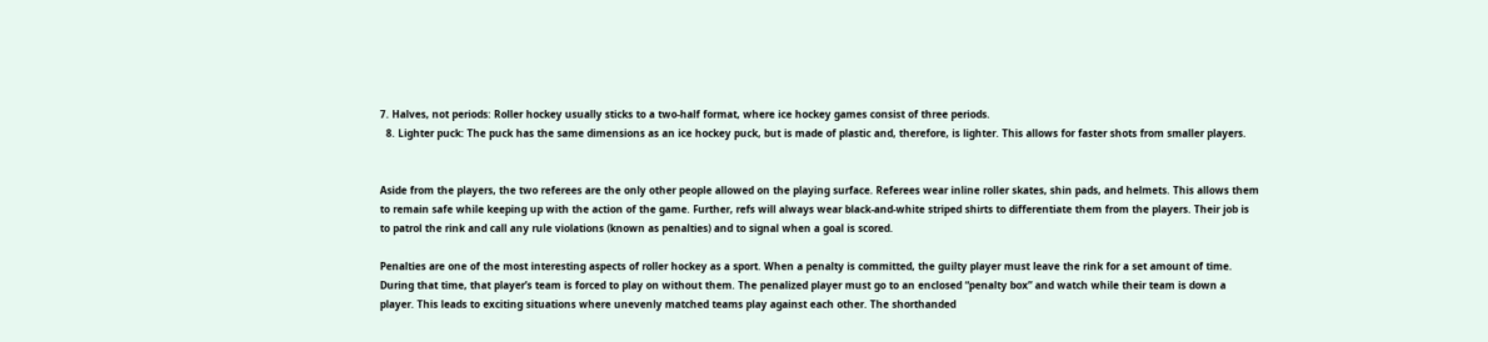7. Halves, not periods: Roller hockey usually sticks to a two-half format, where ice hockey games consist of three periods.
  8. Lighter puck: The puck has the same dimensions as an ice hockey puck, but is made of plastic and, therefore, is lighter. This allows for faster shots from smaller players.


Aside from the players, the two referees are the only other people allowed on the playing surface. Referees wear inline roller skates, shin pads, and helmets. This allows them to remain safe while keeping up with the action of the game. Further, refs will always wear black-and-white striped shirts to differentiate them from the players. Their job is to patrol the rink and call any rule violations (known as penalties) and to signal when a goal is scored.

Penalties are one of the most interesting aspects of roller hockey as a sport. When a penalty is committed, the guilty player must leave the rink for a set amount of time. During that time, that player’s team is forced to play on without them. The penalized player must go to an enclosed “penalty box” and watch while their team is down a player. This leads to exciting situations where unevenly matched teams play against each other. The shorthanded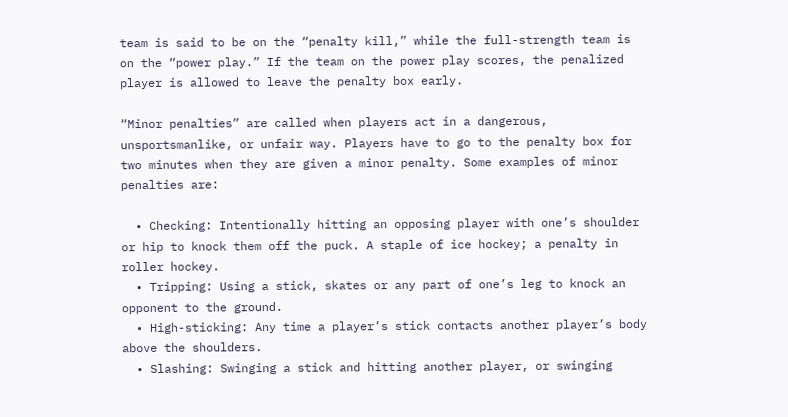team is said to be on the “penalty kill,” while the full-strength team is on the “power play.” If the team on the power play scores, the penalized player is allowed to leave the penalty box early.

“Minor penalties” are called when players act in a dangerous, unsportsmanlike, or unfair way. Players have to go to the penalty box for two minutes when they are given a minor penalty. Some examples of minor penalties are:

  • Checking: Intentionally hitting an opposing player with one’s shoulder or hip to knock them off the puck. A staple of ice hockey; a penalty in roller hockey.
  • Tripping: Using a stick, skates or any part of one’s leg to knock an opponent to the ground.
  • High-sticking: Any time a player’s stick contacts another player’s body above the shoulders.
  • Slashing: Swinging a stick and hitting another player, or swinging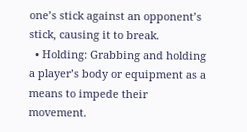one’s stick against an opponent’s stick, causing it to break.
  • Holding: Grabbing and holding a player’s body or equipment as a means to impede their movement.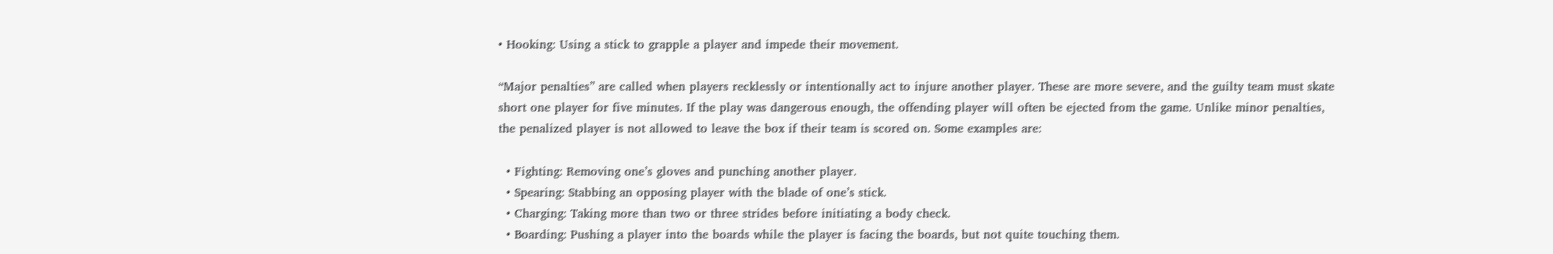• Hooking: Using a stick to grapple a player and impede their movement.

“Major penalties” are called when players recklessly or intentionally act to injure another player. These are more severe, and the guilty team must skate short one player for five minutes. If the play was dangerous enough, the offending player will often be ejected from the game. Unlike minor penalties, the penalized player is not allowed to leave the box if their team is scored on. Some examples are:

  • Fighting: Removing one’s gloves and punching another player.
  • Spearing: Stabbing an opposing player with the blade of one’s stick.
  • Charging: Taking more than two or three strides before initiating a body check.
  • Boarding: Pushing a player into the boards while the player is facing the boards, but not quite touching them.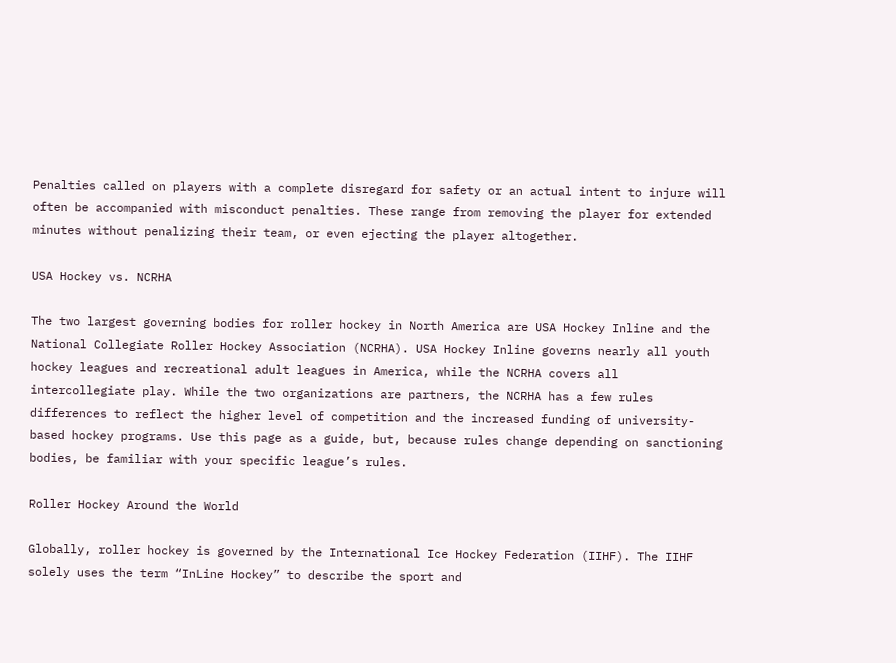Penalties called on players with a complete disregard for safety or an actual intent to injure will often be accompanied with misconduct penalties. These range from removing the player for extended minutes without penalizing their team, or even ejecting the player altogether.

USA Hockey vs. NCRHA

The two largest governing bodies for roller hockey in North America are USA Hockey Inline and the National Collegiate Roller Hockey Association (NCRHA). USA Hockey Inline governs nearly all youth hockey leagues and recreational adult leagues in America, while the NCRHA covers all intercollegiate play. While the two organizations are partners, the NCRHA has a few rules differences to reflect the higher level of competition and the increased funding of university-based hockey programs. Use this page as a guide, but, because rules change depending on sanctioning bodies, be familiar with your specific league’s rules.

Roller Hockey Around the World

Globally, roller hockey is governed by the International Ice Hockey Federation (IIHF). The IIHF solely uses the term “InLine Hockey” to describe the sport and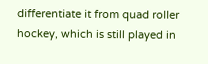differentiate it from quad roller hockey, which is still played in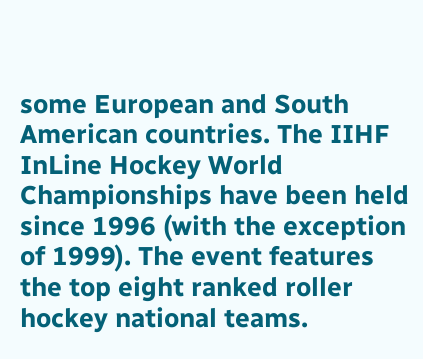some European and South American countries. The IIHF InLine Hockey World Championships have been held since 1996 (with the exception of 1999). The event features the top eight ranked roller hockey national teams.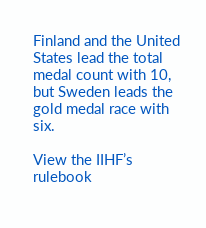Finland and the United States lead the total medal count with 10, but Sweden leads the gold medal race with six.

View the IIHF’s rulebook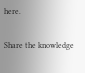here.

Share the knowledge